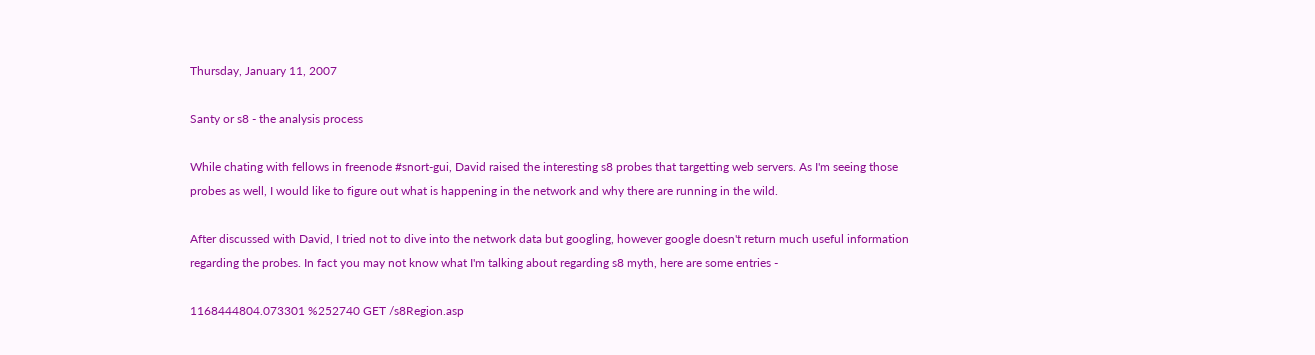Thursday, January 11, 2007

Santy or s8 - the analysis process

While chating with fellows in freenode #snort-gui, David raised the interesting s8 probes that targetting web servers. As I'm seeing those probes as well, I would like to figure out what is happening in the network and why there are running in the wild.

After discussed with David, I tried not to dive into the network data but googling, however google doesn't return much useful information regarding the probes. In fact you may not know what I'm talking about regarding s8 myth, here are some entries -

1168444804.073301 %252740 GET /s8Region.asp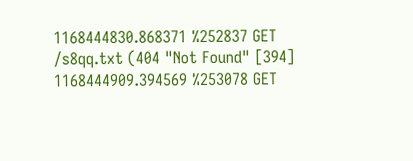1168444830.868371 %252837 GET /s8qq.txt (404 "Not Found" [394]
1168444909.394569 %253078 GET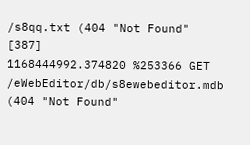/s8qq.txt (404 "Not Found" [387]
1168444992.374820 %253366 GET /eWebEditor/db/s8ewebeditor.mdb (404 "Not Found"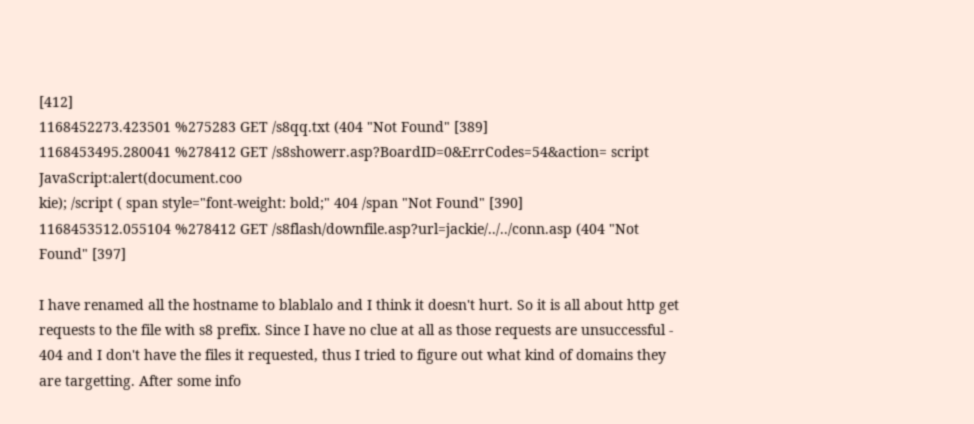[412]
1168452273.423501 %275283 GET /s8qq.txt (404 "Not Found" [389]
1168453495.280041 %278412 GET /s8showerr.asp?BoardID=0&ErrCodes=54&action= script JavaScript:alert(document.coo
kie); /script ( span style="font-weight: bold;" 404 /span "Not Found" [390]
1168453512.055104 %278412 GET /s8flash/downfile.asp?url=jackie/../../conn.asp (404 "Not Found" [397]

I have renamed all the hostname to blablalo and I think it doesn't hurt. So it is all about http get requests to the file with s8 prefix. Since I have no clue at all as those requests are unsuccessful - 404 and I don't have the files it requested, thus I tried to figure out what kind of domains they are targetting. After some info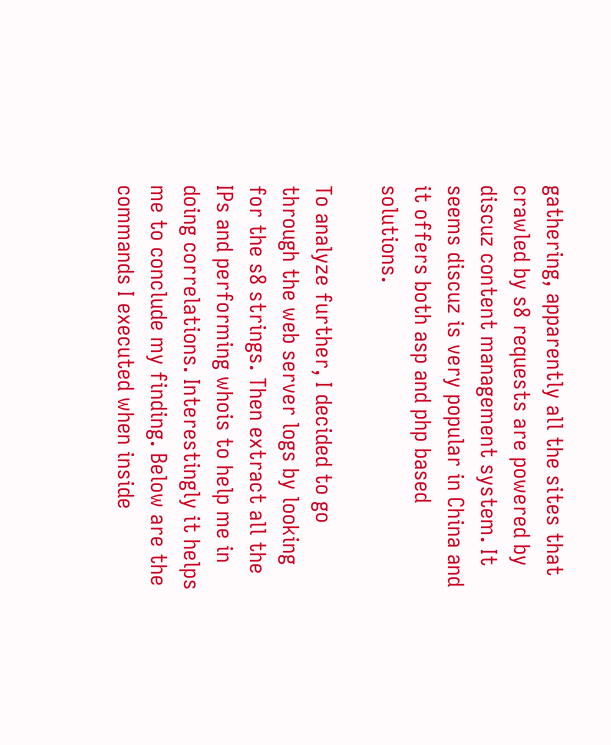gathering, apparently all the sites that crawled by s8 requests are powered by discuz content management system. It seems discuz is very popular in China and it offers both asp and php based solutions.

To analyze further, I decided to go through the web server logs by looking for the s8 strings. Then extract all the IPs and performing whois to help me in doing correlations. Interestingly it helps me to conclude my finding. Below are the commands I executed when inside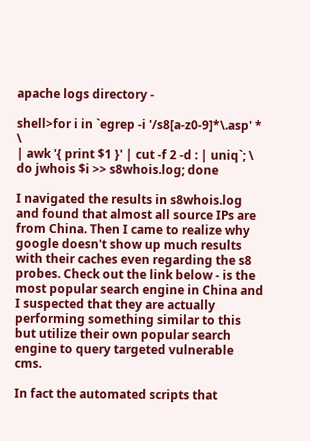apache logs directory -

shell>for i in `egrep -i '/s8[a-z0-9]*\.asp' * \
| awk '{ print $1 }' | cut -f 2 -d : | uniq`; \
do jwhois $i >> s8whois.log; done

I navigated the results in s8whois.log and found that almost all source IPs are from China. Then I came to realize why google doesn't show up much results with their caches even regarding the s8 probes. Check out the link below - is the most popular search engine in China and I suspected that they are actually performing something similar to this but utilize their own popular search engine to query targeted vulnerable cms.

In fact the automated scripts that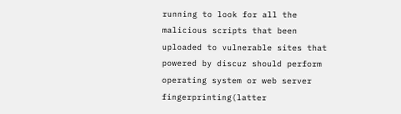running to look for all the malicious scripts that been uploaded to vulnerable sites that powered by discuz should perform operating system or web server fingerprinting(latter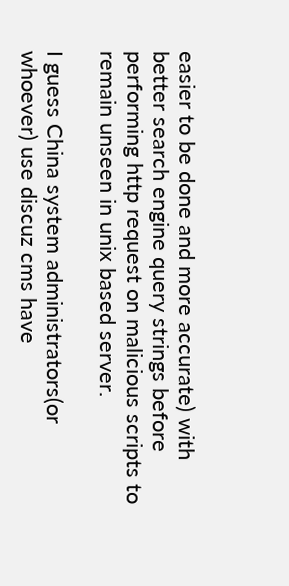easier to be done and more accurate) with better search engine query strings before performing http request on malicious scripts to remain unseen in unix based server.

I guess China system administrators(or whoever) use discuz cms have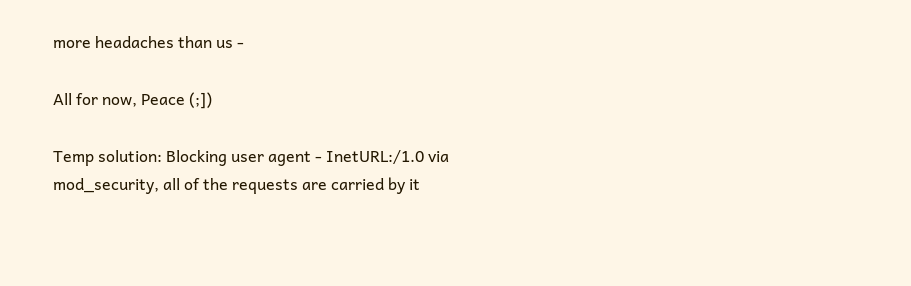more headaches than us -

All for now, Peace (;])

Temp solution: Blocking user agent - InetURL:/1.0 via mod_security, all of the requests are carried by it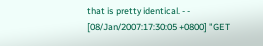that is pretty identical. - - [08/Jan/2007:17:30:05 +0800] "GET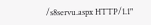/s8servu.aspx HTTP/1.1"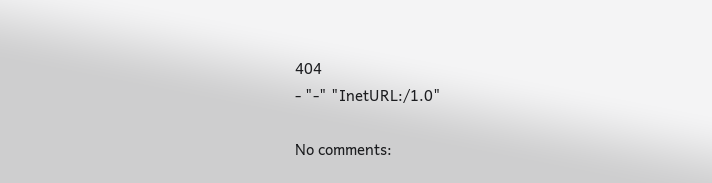404
- "-" "InetURL:/1.0"

No comments: